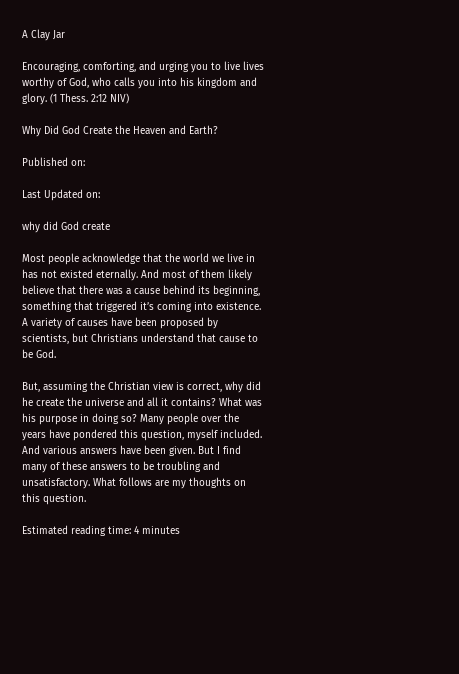A Clay Jar

Encouraging, comforting, and urging you to live lives worthy of God, who calls you into his kingdom and glory. (1 Thess. 2:12 NIV)

Why Did God Create the Heaven and Earth?

Published on:

Last Updated on:

why did God create

Most people acknowledge that the world we live in has not existed eternally. And most of them likely believe that there was a cause behind its beginning, something that triggered it’s coming into existence. A variety of causes have been proposed by scientists, but Christians understand that cause to be God.

But, assuming the Christian view is correct, why did he create the universe and all it contains? What was his purpose in doing so? Many people over the years have pondered this question, myself included. And various answers have been given. But I find many of these answers to be troubling and unsatisfactory. What follows are my thoughts on this question.

Estimated reading time: 4 minutes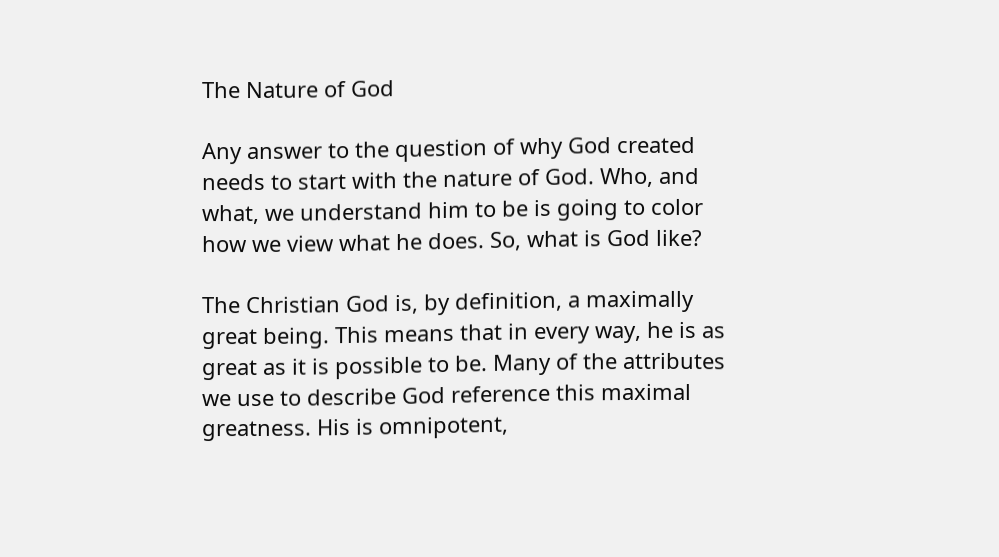The Nature of God

Any answer to the question of why God created needs to start with the nature of God. Who, and what, we understand him to be is going to color how we view what he does. So, what is God like?

The Christian God is, by definition, a maximally great being. This means that in every way, he is as great as it is possible to be. Many of the attributes we use to describe God reference this maximal greatness. His is omnipotent,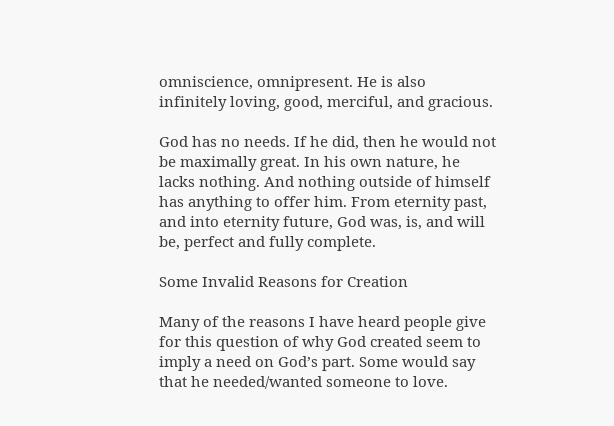omniscience, omnipresent. He is also infinitely loving, good, merciful, and gracious.

God has no needs. If he did, then he would not be maximally great. In his own nature, he lacks nothing. And nothing outside of himself has anything to offer him. From eternity past, and into eternity future, God was, is, and will be, perfect and fully complete.

Some Invalid Reasons for Creation

Many of the reasons I have heard people give for this question of why God created seem to imply a need on God’s part. Some would say that he needed/wanted someone to love.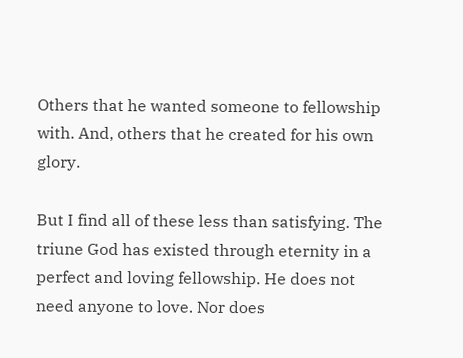Others that he wanted someone to fellowship with. And, others that he created for his own glory.

But I find all of these less than satisfying. The triune God has existed through eternity in a perfect and loving fellowship. He does not need anyone to love. Nor does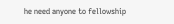he need anyone to fellowship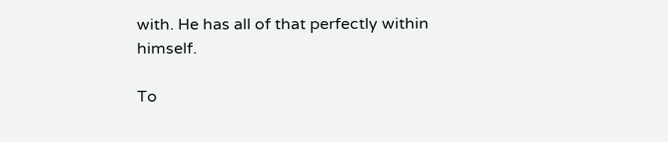with. He has all of that perfectly within himself.

To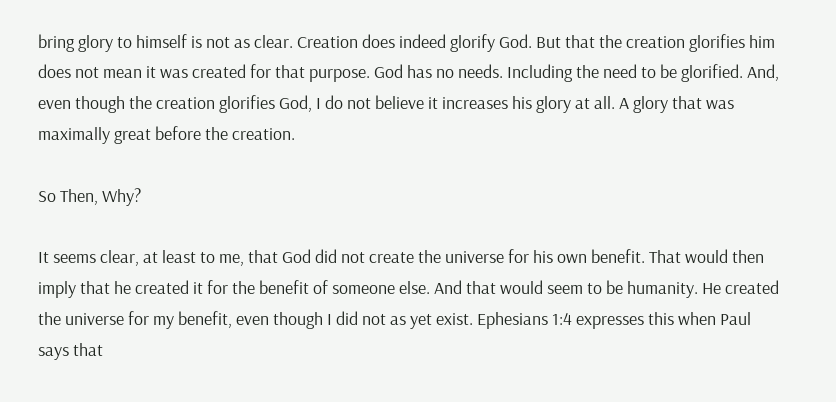bring glory to himself is not as clear. Creation does indeed glorify God. But that the creation glorifies him does not mean it was created for that purpose. God has no needs. Including the need to be glorified. And, even though the creation glorifies God, I do not believe it increases his glory at all. A glory that was maximally great before the creation.

So Then, Why?

It seems clear, at least to me, that God did not create the universe for his own benefit. That would then imply that he created it for the benefit of someone else. And that would seem to be humanity. He created the universe for my benefit, even though I did not as yet exist. Ephesians 1:4 expresses this when Paul says that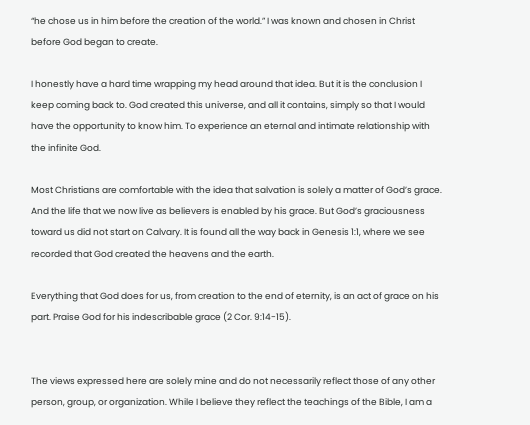“he chose us in him before the creation of the world.” I was known and chosen in Christ before God began to create.

I honestly have a hard time wrapping my head around that idea. But it is the conclusion I keep coming back to. God created this universe, and all it contains, simply so that I would have the opportunity to know him. To experience an eternal and intimate relationship with the infinite God.

Most Christians are comfortable with the idea that salvation is solely a matter of God’s grace. And the life that we now live as believers is enabled by his grace. But God’s graciousness toward us did not start on Calvary. It is found all the way back in Genesis 1:1, where we see recorded that God created the heavens and the earth.

Everything that God does for us, from creation to the end of eternity, is an act of grace on his part. Praise God for his indescribable grace (2 Cor. 9:14-15).


The views expressed here are solely mine and do not necessarily reflect those of any other person, group, or organization. While I believe they reflect the teachings of the Bible, I am a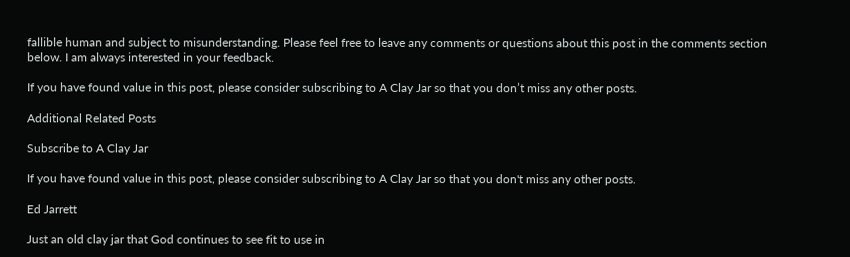fallible human and subject to misunderstanding. Please feel free to leave any comments or questions about this post in the comments section below. I am always interested in your feedback.

If you have found value in this post, please consider subscribing to A Clay Jar so that you don’t miss any other posts.

Additional Related Posts

Subscribe to A Clay Jar

If you have found value in this post, please consider subscribing to A Clay Jar so that you don't miss any other posts.

Ed Jarrett

Just an old clay jar that God continues to see fit to use in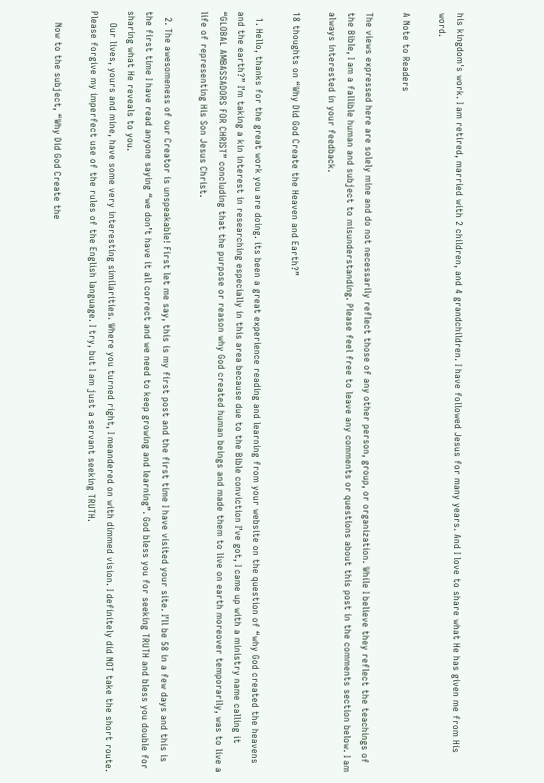his kingdom's work. I am retired, married with 2 children, and 4 grandchildren. I have followed Jesus for many years. And I love to share what He has given me from His word.

A Note to Readers

The views expressed here are solely mine and do not necessarily reflect those of any other person, group, or organization. While I believe they reflect the teachings of the Bible, I am a fallible human and subject to misunderstanding. Please feel free to leave any comments or questions about this post in the comments section below. I am always interested in your feedback.

18 thoughts on “Why Did God Create the Heaven and Earth?”

  1. Hello, thanks for the great work you are doing. its been a great experience reading and learning from your website on the question of “why God created the heavens and the earth?” I’m taking a kin interest in researching especially in this area because due to the Bible conviction I’ve got, I came up with a ministry name calling it “GLOBAL AMBASSADORS FOR CHRIST” concluding that the purpose or reason why God created human beings and made them to live on earth moreover temporarily, was to live a life of representing His Son Jesus Christ.

  2. The awesomeness of our Creator is unspeakable! First let me say, this is my first post and the first time I have visited your site. I’ll be 58 in a few days and this is the first time I have read anyone saying “we don’t have it all correct and we need to keep growing and learning”. God bless you for seeking TRUTH and bless you double for sharing what He reveals to you.
    Our lives, yours and mine, have some very interesting similarities. Where you turned right, I meandered on with dimmed vision. I definitely did NOT take the short route. Please forgive my imperfect use of the rules of the English language. I try, but I am just a servant seeking TRUTH.

    Now to the subject, “Why Did God Create the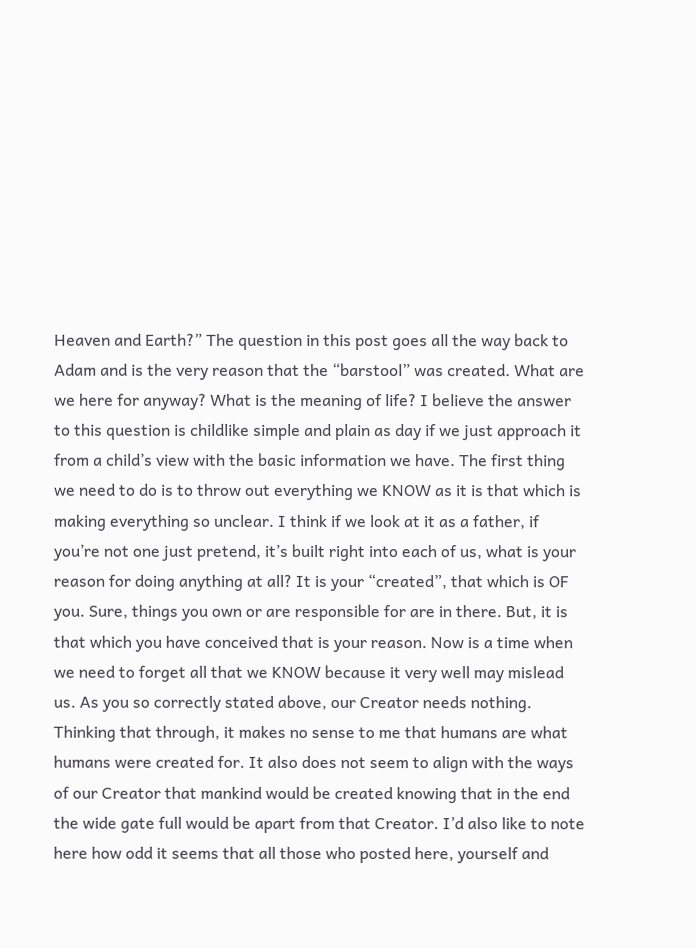Heaven and Earth?” The question in this post goes all the way back to Adam and is the very reason that the “barstool” was created. What are we here for anyway? What is the meaning of life? I believe the answer to this question is childlike simple and plain as day if we just approach it from a child’s view with the basic information we have. The first thing we need to do is to throw out everything we KNOW as it is that which is making everything so unclear. I think if we look at it as a father, if you’re not one just pretend, it’s built right into each of us, what is your reason for doing anything at all? It is your “created”, that which is OF you. Sure, things you own or are responsible for are in there. But, it is that which you have conceived that is your reason. Now is a time when we need to forget all that we KNOW because it very well may mislead us. As you so correctly stated above, our Creator needs nothing. Thinking that through, it makes no sense to me that humans are what humans were created for. It also does not seem to align with the ways of our Creator that mankind would be created knowing that in the end the wide gate full would be apart from that Creator. I’d also like to note here how odd it seems that all those who posted here, yourself and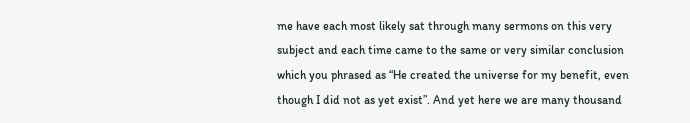me have each most likely sat through many sermons on this very subject and each time came to the same or very similar conclusion which you phrased as “He created the universe for my benefit, even though I did not as yet exist”. And yet here we are many thousand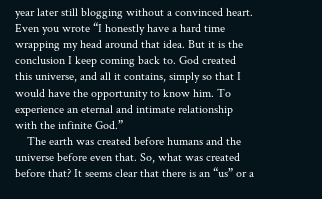year later still blogging without a convinced heart. Even you wrote “I honestly have a hard time wrapping my head around that idea. But it is the conclusion I keep coming back to. God created this universe, and all it contains, simply so that I would have the opportunity to know him. To experience an eternal and intimate relationship with the infinite God.”
    The earth was created before humans and the universe before even that. So, what was created before that? It seems clear that there is an “us” or a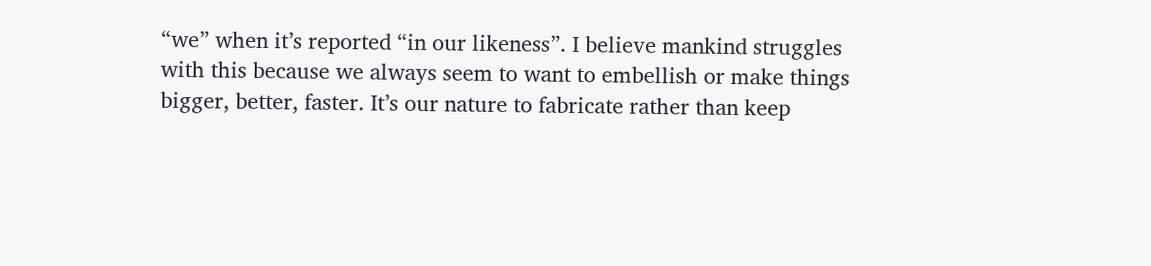“we” when it’s reported “in our likeness”. I believe mankind struggles with this because we always seem to want to embellish or make things bigger, better, faster. It’s our nature to fabricate rather than keep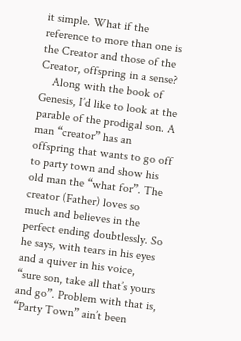it simple. What if the reference to more than one is the Creator and those of the Creator, offspring in a sense?
    Along with the book of Genesis, I’d like to look at the parable of the prodigal son. A man “creator” has an offspring that wants to go off to party town and show his old man the “what for”. The creator (Father) loves so much and believes in the perfect ending doubtlessly. So he says, with tears in his eyes and a quiver in his voice, “sure son, take all that’s yours and go”. Problem with that is, “Party Town” ain’t been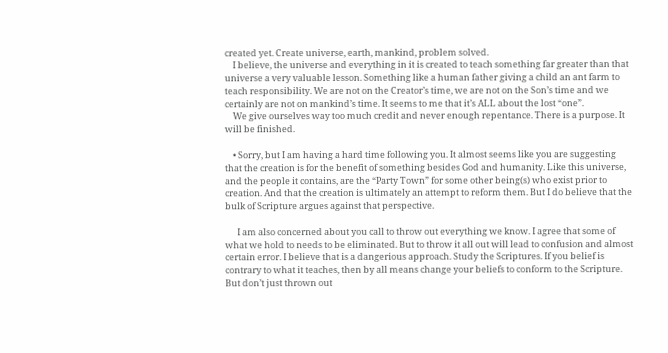created yet. Create universe, earth, mankind, problem solved.
    I believe, the universe and everything in it is created to teach something far greater than that universe a very valuable lesson. Something like a human father giving a child an ant farm to teach responsibility. We are not on the Creator’s time, we are not on the Son’s time and we certainly are not on mankind’s time. It seems to me that it’s ALL about the lost “one”.
    We give ourselves way too much credit and never enough repentance. There is a purpose. It will be finished.

    • Sorry, but I am having a hard time following you. It almost seems like you are suggesting that the creation is for the benefit of something besides God and humanity. Like this universe, and the people it contains, are the “Party Town” for some other being(s) who exist prior to creation. And that the creation is ultimately an attempt to reform them. But I do believe that the bulk of Scripture argues against that perspective.

      I am also concerned about you call to throw out everything we know. I agree that some of what we hold to needs to be eliminated. But to throw it all out will lead to confusion and almost certain error. I believe that is a dangerious approach. Study the Scriptures. If you belief is contrary to what it teaches, then by all means change your beliefs to conform to the Scripture. But don’t just thrown out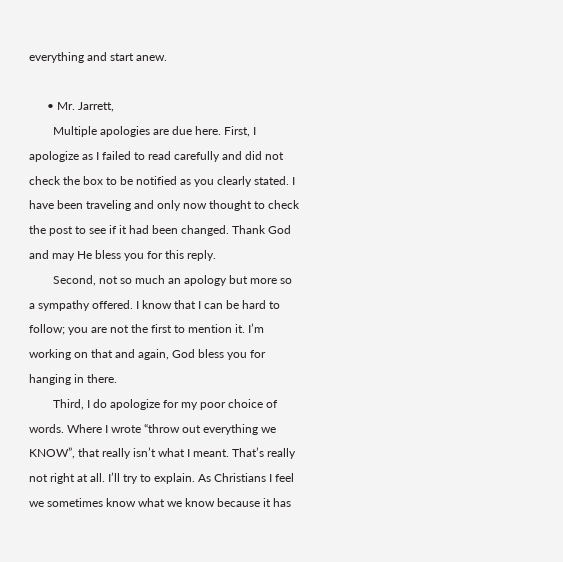everything and start anew.

      • Mr. Jarrett,
        Multiple apologies are due here. First, I apologize as I failed to read carefully and did not check the box to be notified as you clearly stated. I have been traveling and only now thought to check the post to see if it had been changed. Thank God and may He bless you for this reply.
        Second, not so much an apology but more so a sympathy offered. I know that I can be hard to follow; you are not the first to mention it. I’m working on that and again, God bless you for hanging in there.
        Third, I do apologize for my poor choice of words. Where I wrote “throw out everything we KNOW”, that really isn’t what I meant. That’s really not right at all. I’ll try to explain. As Christians I feel we sometimes know what we know because it has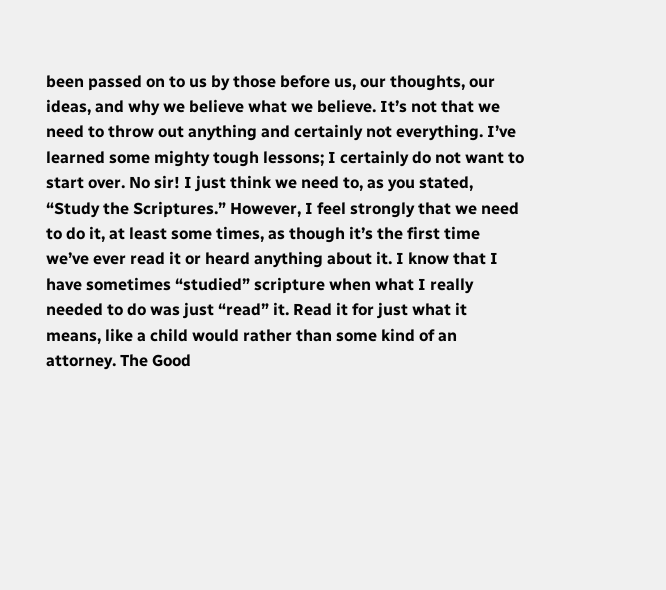been passed on to us by those before us, our thoughts, our ideas, and why we believe what we believe. It’s not that we need to throw out anything and certainly not everything. I’ve learned some mighty tough lessons; I certainly do not want to start over. No sir! I just think we need to, as you stated, “Study the Scriptures.” However, I feel strongly that we need to do it, at least some times, as though it’s the first time we’ve ever read it or heard anything about it. I know that I have sometimes “studied” scripture when what I really needed to do was just “read” it. Read it for just what it means, like a child would rather than some kind of an attorney. The Good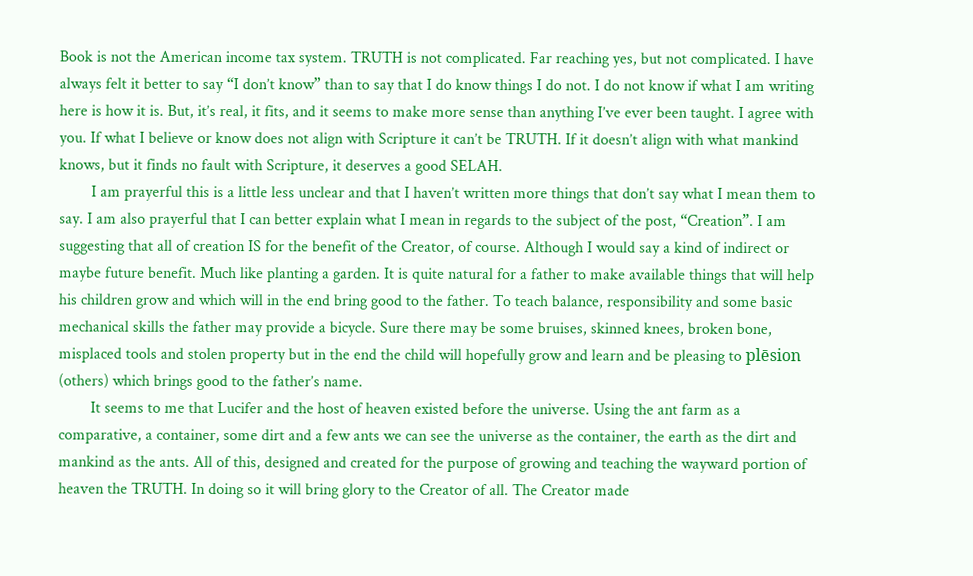Book is not the American income tax system. TRUTH is not complicated. Far reaching yes, but not complicated. I have always felt it better to say “I don’t know” than to say that I do know things I do not. I do not know if what I am writing here is how it is. But, it’s real, it fits, and it seems to make more sense than anything I’ve ever been taught. I agree with you. If what I believe or know does not align with Scripture it can’t be TRUTH. If it doesn’t align with what mankind knows, but it finds no fault with Scripture, it deserves a good SELAH.
        I am prayerful this is a little less unclear and that I haven’t written more things that don’t say what I mean them to say. I am also prayerful that I can better explain what I mean in regards to the subject of the post, “Creation”. I am suggesting that all of creation IS for the benefit of the Creator, of course. Although I would say a kind of indirect or maybe future benefit. Much like planting a garden. It is quite natural for a father to make available things that will help his children grow and which will in the end bring good to the father. To teach balance, responsibility and some basic mechanical skills the father may provide a bicycle. Sure there may be some bruises, skinned knees, broken bone, misplaced tools and stolen property but in the end the child will hopefully grow and learn and be pleasing to plēsion (others) which brings good to the father’s name.
        It seems to me that Lucifer and the host of heaven existed before the universe. Using the ant farm as a comparative, a container, some dirt and a few ants we can see the universe as the container, the earth as the dirt and mankind as the ants. All of this, designed and created for the purpose of growing and teaching the wayward portion of heaven the TRUTH. In doing so it will bring glory to the Creator of all. The Creator made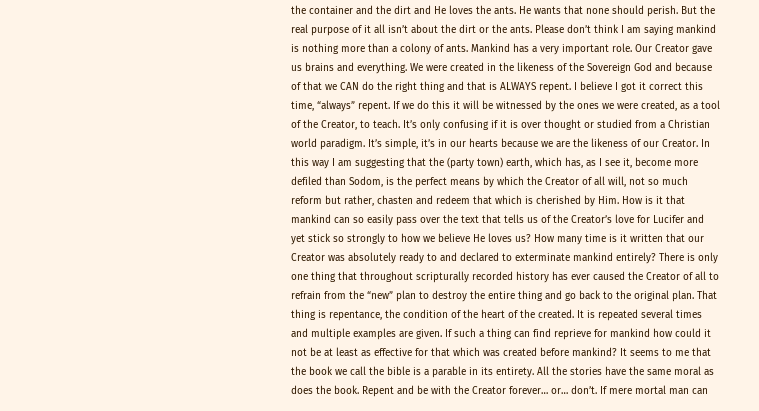the container and the dirt and He loves the ants. He wants that none should perish. But the real purpose of it all isn’t about the dirt or the ants. Please don’t think I am saying mankind is nothing more than a colony of ants. Mankind has a very important role. Our Creator gave us brains and everything. We were created in the likeness of the Sovereign God and because of that we CAN do the right thing and that is ALWAYS repent. I believe I got it correct this time, “always” repent. If we do this it will be witnessed by the ones we were created, as a tool of the Creator, to teach. It’s only confusing if it is over thought or studied from a Christian world paradigm. It’s simple, it’s in our hearts because we are the likeness of our Creator. In this way I am suggesting that the (party town) earth, which has, as I see it, become more defiled than Sodom, is the perfect means by which the Creator of all will, not so much reform but rather, chasten and redeem that which is cherished by Him. How is it that mankind can so easily pass over the text that tells us of the Creator’s love for Lucifer and yet stick so strongly to how we believe He loves us? How many time is it written that our Creator was absolutely ready to and declared to exterminate mankind entirely? There is only one thing that throughout scripturally recorded history has ever caused the Creator of all to refrain from the “new” plan to destroy the entire thing and go back to the original plan. That thing is repentance, the condition of the heart of the created. It is repeated several times and multiple examples are given. If such a thing can find reprieve for mankind how could it not be at least as effective for that which was created before mankind? It seems to me that the book we call the bible is a parable in its entirety. All the stories have the same moral as does the book. Repent and be with the Creator forever… or… don’t. If mere mortal man can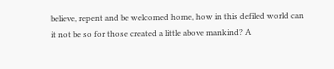believe, repent and be welcomed home, how in this defiled world can it not be so for those created a little above mankind? A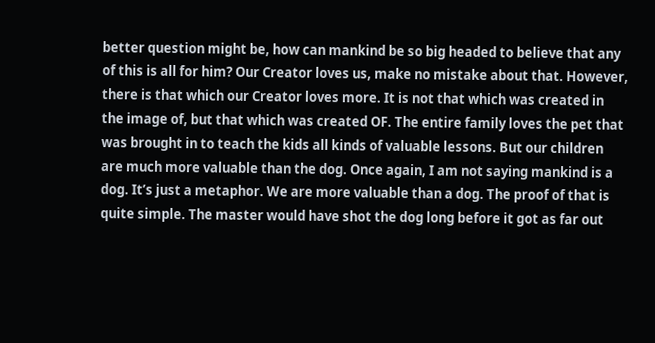better question might be, how can mankind be so big headed to believe that any of this is all for him? Our Creator loves us, make no mistake about that. However, there is that which our Creator loves more. It is not that which was created in the image of, but that which was created OF. The entire family loves the pet that was brought in to teach the kids all kinds of valuable lessons. But our children are much more valuable than the dog. Once again, I am not saying mankind is a dog. It’s just a metaphor. We are more valuable than a dog. The proof of that is quite simple. The master would have shot the dog long before it got as far out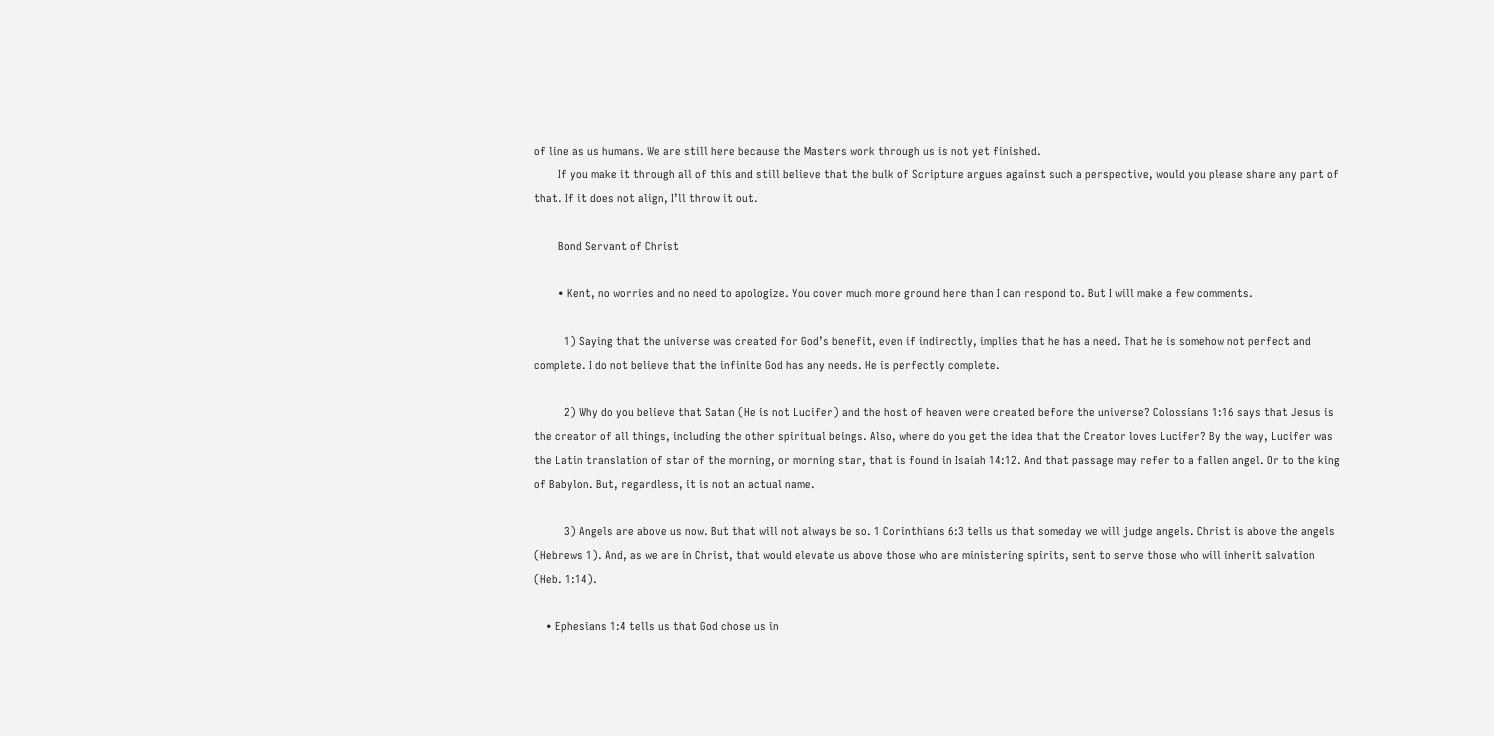of line as us humans. We are still here because the Masters work through us is not yet finished.
        If you make it through all of this and still believe that the bulk of Scripture argues against such a perspective, would you please share any part of that. If it does not align, I’ll throw it out.

        Bond Servant of Christ

        • Kent, no worries and no need to apologize. You cover much more ground here than I can respond to. But I will make a few comments.

          1) Saying that the universe was created for God’s benefit, even if indirectly, implies that he has a need. That he is somehow not perfect and complete. I do not believe that the infinite God has any needs. He is perfectly complete.

          2) Why do you believe that Satan (He is not Lucifer) and the host of heaven were created before the universe? Colossians 1:16 says that Jesus is the creator of all things, including the other spiritual beings. Also, where do you get the idea that the Creator loves Lucifer? By the way, Lucifer was the Latin translation of star of the morning, or morning star, that is found in Isaiah 14:12. And that passage may refer to a fallen angel. Or to the king of Babylon. But, regardless, it is not an actual name.

          3) Angels are above us now. But that will not always be so. 1 Corinthians 6:3 tells us that someday we will judge angels. Christ is above the angels (Hebrews 1). And, as we are in Christ, that would elevate us above those who are ministering spirits, sent to serve those who will inherit salvation (Heb. 1:14).

    • Ephesians 1:4 tells us that God chose us in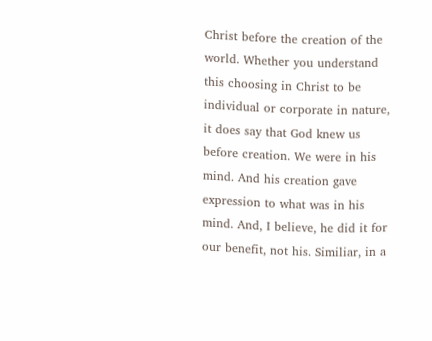Christ before the creation of the world. Whether you understand this choosing in Christ to be individual or corporate in nature, it does say that God knew us before creation. We were in his mind. And his creation gave expression to what was in his mind. And, I believe, he did it for our benefit, not his. Similiar, in a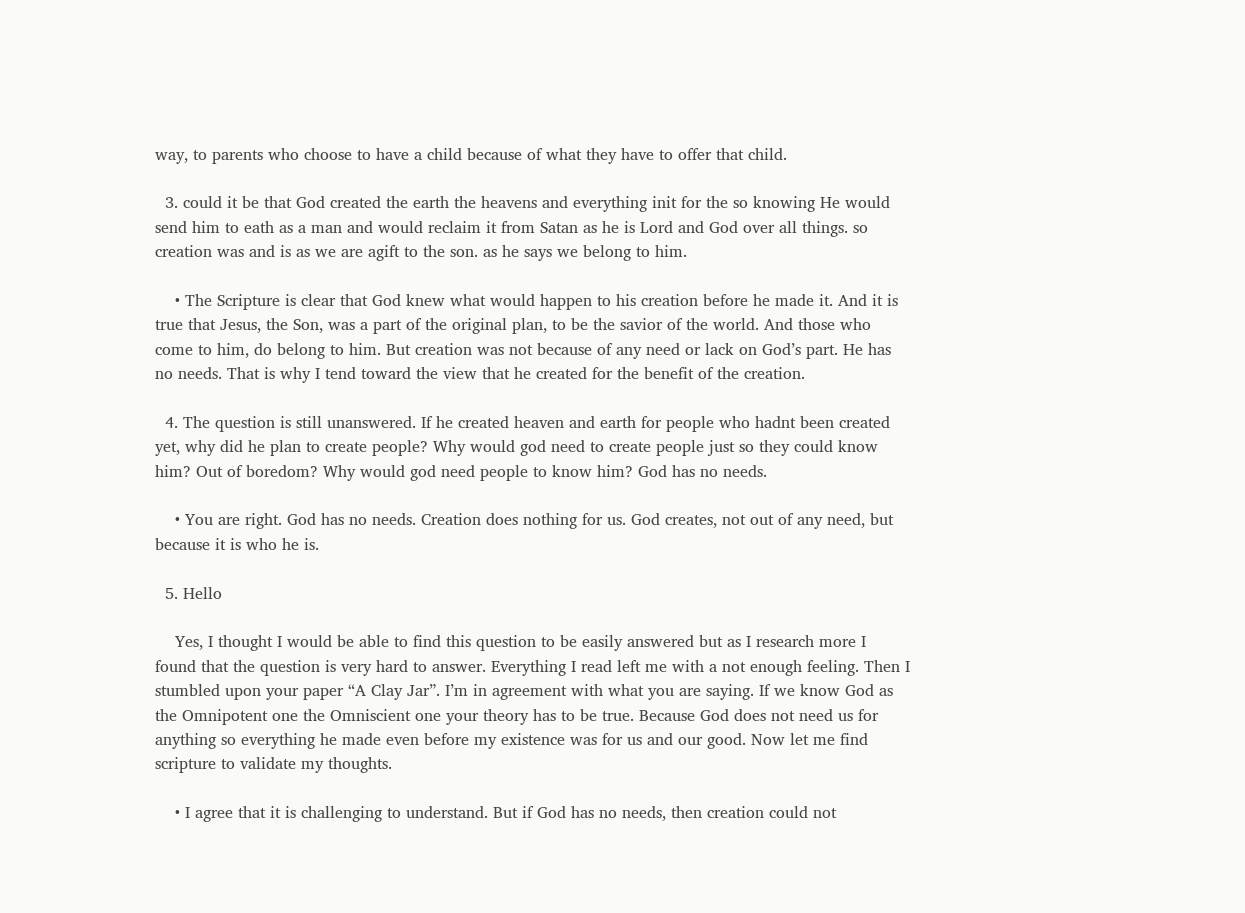way, to parents who choose to have a child because of what they have to offer that child.

  3. could it be that God created the earth the heavens and everything init for the so knowing He would send him to eath as a man and would reclaim it from Satan as he is Lord and God over all things. so creation was and is as we are agift to the son. as he says we belong to him.

    • The Scripture is clear that God knew what would happen to his creation before he made it. And it is true that Jesus, the Son, was a part of the original plan, to be the savior of the world. And those who come to him, do belong to him. But creation was not because of any need or lack on God’s part. He has no needs. That is why I tend toward the view that he created for the benefit of the creation.

  4. The question is still unanswered. If he created heaven and earth for people who hadnt been created yet, why did he plan to create people? Why would god need to create people just so they could know him? Out of boredom? Why would god need people to know him? God has no needs.

    • You are right. God has no needs. Creation does nothing for us. God creates, not out of any need, but because it is who he is.

  5. Hello

    Yes, I thought I would be able to find this question to be easily answered but as I research more I found that the question is very hard to answer. Everything I read left me with a not enough feeling. Then I stumbled upon your paper “A Clay Jar”. I’m in agreement with what you are saying. If we know God as the Omnipotent one the Omniscient one your theory has to be true. Because God does not need us for anything so everything he made even before my existence was for us and our good. Now let me find scripture to validate my thoughts.

    • I agree that it is challenging to understand. But if God has no needs, then creation could not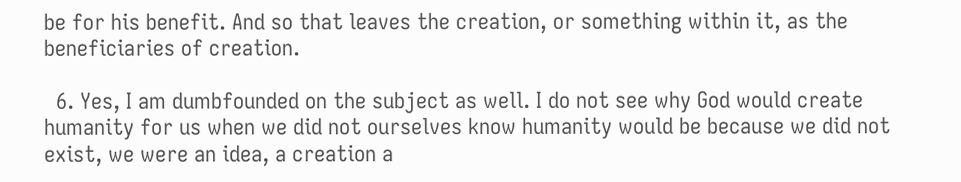be for his benefit. And so that leaves the creation, or something within it, as the beneficiaries of creation.

  6. Yes, I am dumbfounded on the subject as well. I do not see why God would create humanity for us when we did not ourselves know humanity would be because we did not exist, we were an idea, a creation a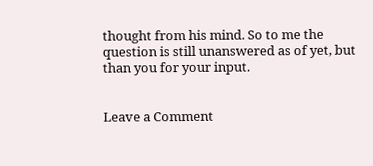thought from his mind. So to me the question is still unanswered as of yet, but than you for your input.


Leave a Comment